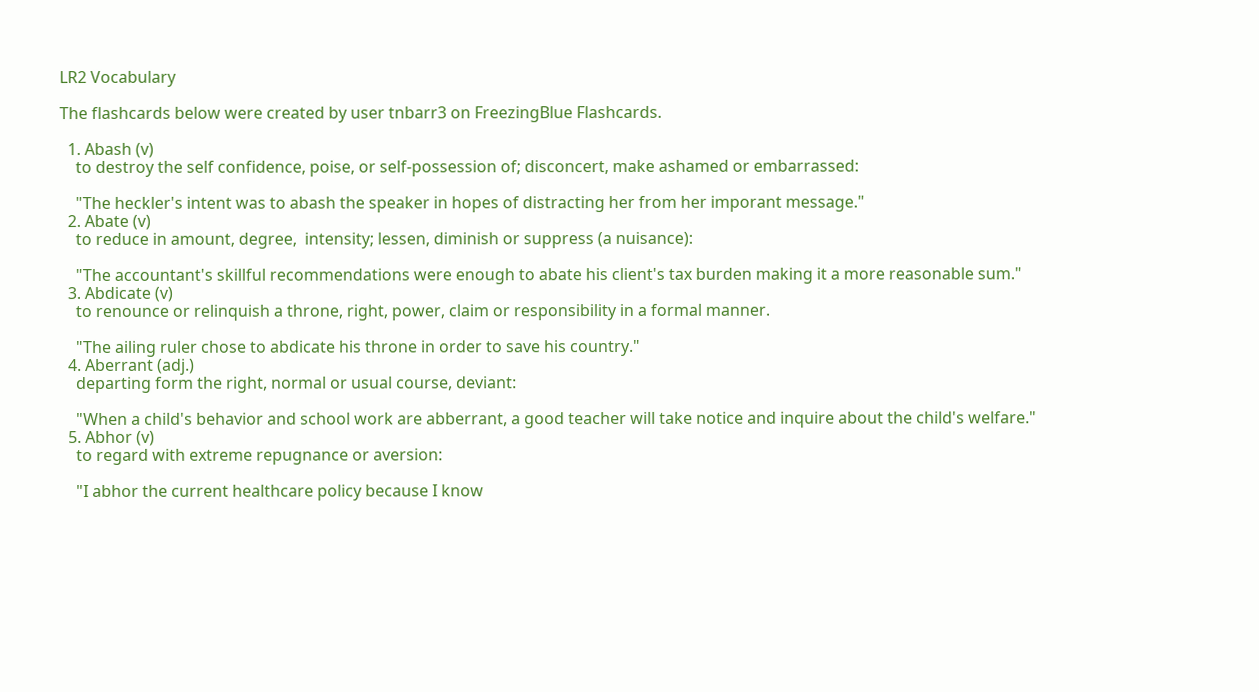LR2 Vocabulary

The flashcards below were created by user tnbarr3 on FreezingBlue Flashcards.

  1. Abash (v)
    to destroy the self confidence, poise, or self-possession of; disconcert, make ashamed or embarrassed:

    "The heckler's intent was to abash the speaker in hopes of distracting her from her imporant message."
  2. Abate (v)
    to reduce in amount, degree,  intensity; lessen, diminish or suppress (a nuisance):

    "The accountant's skillful recommendations were enough to abate his client's tax burden making it a more reasonable sum."
  3. Abdicate (v)
    to renounce or relinquish a throne, right, power, claim or responsibility in a formal manner.

    "The ailing ruler chose to abdicate his throne in order to save his country."
  4. Aberrant (adj.)
    departing form the right, normal or usual course, deviant:

    "When a child's behavior and school work are abberrant, a good teacher will take notice and inquire about the child's welfare."
  5. Abhor (v)
    to regard with extreme repugnance or aversion:

    "I abhor the current healthcare policy because I know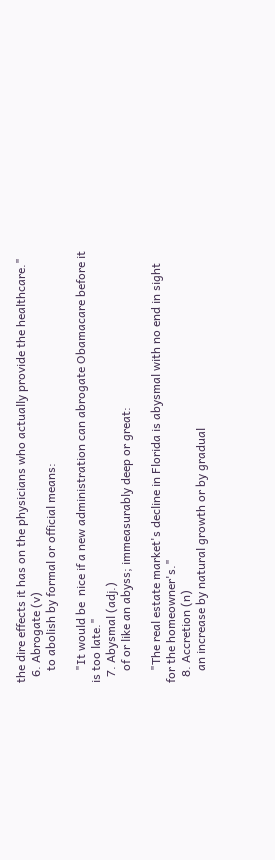the dire effects it has on the physicians who actually provide the healthcare."
  6. Abrogate (v)
    to abolish by formal or official means:

    "It would be  nice if a new administration can abrogate Obamacare before it is too late."
  7. Abysmal (adj.)
    of or like an abyss; immeasurably deep or great:

    "The real estate market's decline in Florida is abysmal with no end in sight for the homeowner's."
  8. Accretion (n)
    an increase by natural growth or by gradual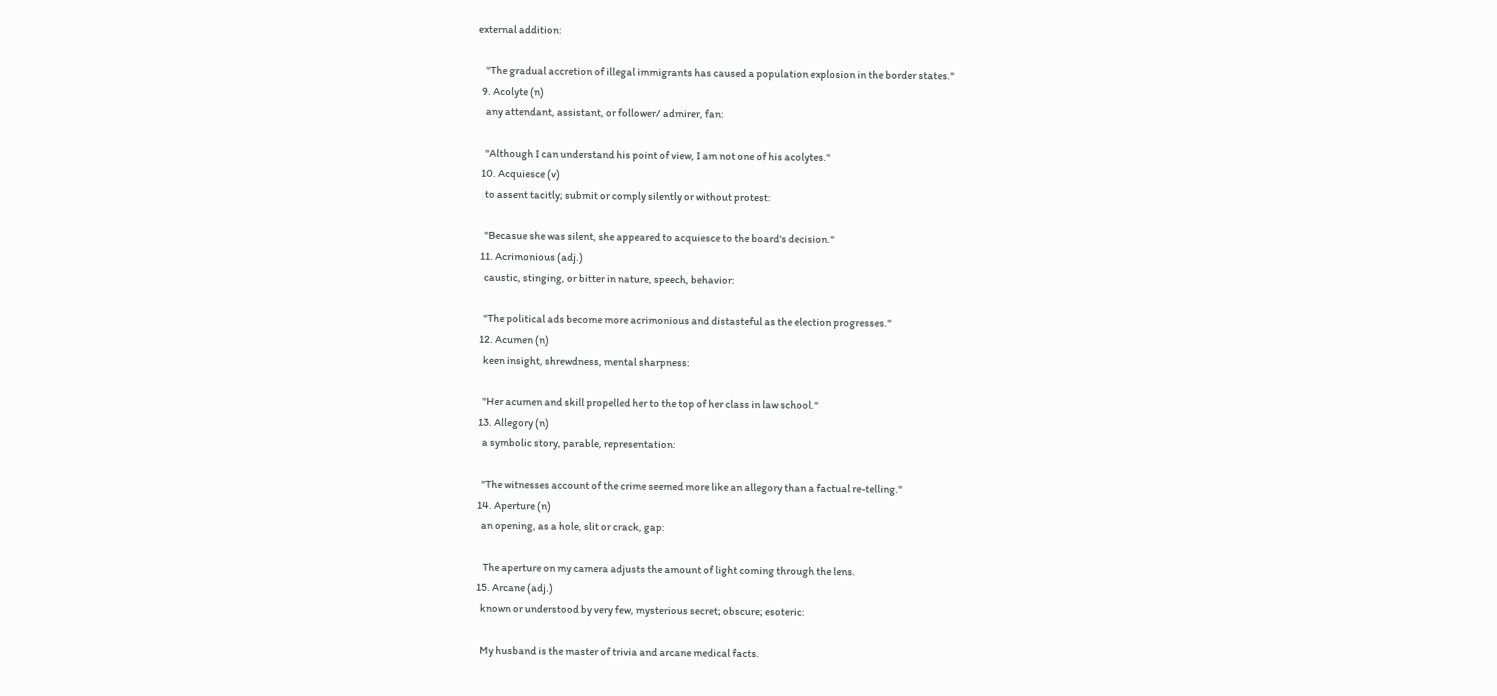external addition:

    "The gradual accretion of illegal immigrants has caused a population explosion in the border states."
  9. Acolyte (n)
    any attendant, assistant, or follower/ admirer, fan:

    "Although I can understand his point of view, I am not one of his acolytes."
  10. Acquiesce (v)
    to assent tacitly; submit or comply silently or without protest:

    "Becasue she was silent, she appeared to acquiesce to the board's decision."
  11. Acrimonious (adj.)
    caustic, stinging, or bitter in nature, speech, behavior:

    "The political ads become more acrimonious and distasteful as the election progresses."
  12. Acumen (n)
    keen insight, shrewdness, mental sharpness:

    "Her acumen and skill propelled her to the top of her class in law school."
  13. Allegory (n)
    a symbolic story, parable, representation:

    "The witnesses account of the crime seemed more like an allegory than a factual re-telling."
  14. Aperture (n)
    an opening, as a hole, slit or crack, gap:

     The aperture on my camera adjusts the amount of light coming through the lens.
  15. Arcane (adj.)
    known or understood by very few, mysterious secret; obscure; esoteric:

    My husband is the master of trivia and arcane medical facts.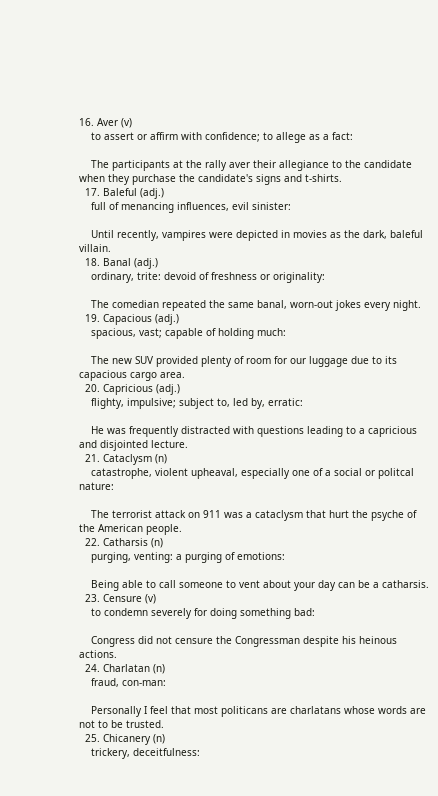16. Aver (v)
    to assert or affirm with confidence; to allege as a fact:

    The participants at the rally aver their allegiance to the candidate when they purchase the candidate's signs and t-shirts.
  17. Baleful (adj.)
    full of menancing influences, evil sinister:

    Until recently, vampires were depicted in movies as the dark, baleful villain.
  18. Banal (adj.)
    ordinary, trite: devoid of freshness or originality:

    The comedian repeated the same banal, worn-out jokes every night.
  19. Capacious (adj.)
    spacious, vast; capable of holding much:

    The new SUV provided plenty of room for our luggage due to its capacious cargo area.
  20. Capricious (adj.)
    flighty, impulsive; subject to, led by, erratic:

    He was frequently distracted with questions leading to a capricious and disjointed lecture.
  21. Cataclysm (n)
    catastrophe, violent upheaval, especially one of a social or politcal nature:

    The terrorist attack on 911 was a cataclysm that hurt the psyche of the American people.
  22. Catharsis (n)
    purging, venting: a purging of emotions:

    Being able to call someone to vent about your day can be a catharsis.
  23. Censure (v)
    to condemn severely for doing something bad:

    Congress did not censure the Congressman despite his heinous actions.
  24. Charlatan (n)
    fraud, con-man:

    Personally I feel that most politicans are charlatans whose words are not to be trusted.
  25. Chicanery (n)
    trickery, deceitfulness: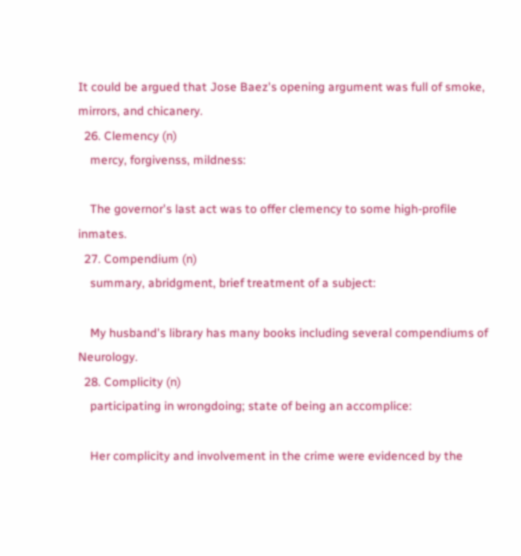It could be argued that Jose Baez's opening argument was full of smoke, mirrors, and chicanery.
  26. Clemency (n)
    mercy, forgivenss, mildness:

    The governor's last act was to offer clemency to some high-profile inmates.
  27. Compendium (n)
    summary, abridgment, brief treatment of a subject:

    My husband's library has many books including several compendiums of Neurology.
  28. Complicity (n)
    participating in wrongdoing; state of being an accomplice:

    Her complicity and involvement in the crime were evidenced by the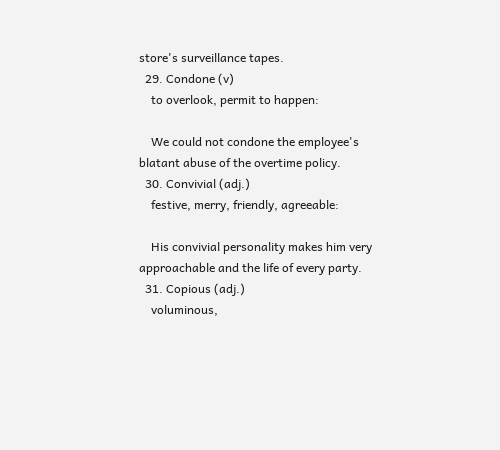store's surveillance tapes.
  29. Condone (v)
    to overlook, permit to happen:

    We could not condone the employee's blatant abuse of the overtime policy.
  30. Convivial (adj.)
    festive, merry, friendly, agreeable:

    His convivial personality makes him very approachable and the life of every party.
  31. Copious (adj.)
    voluminous,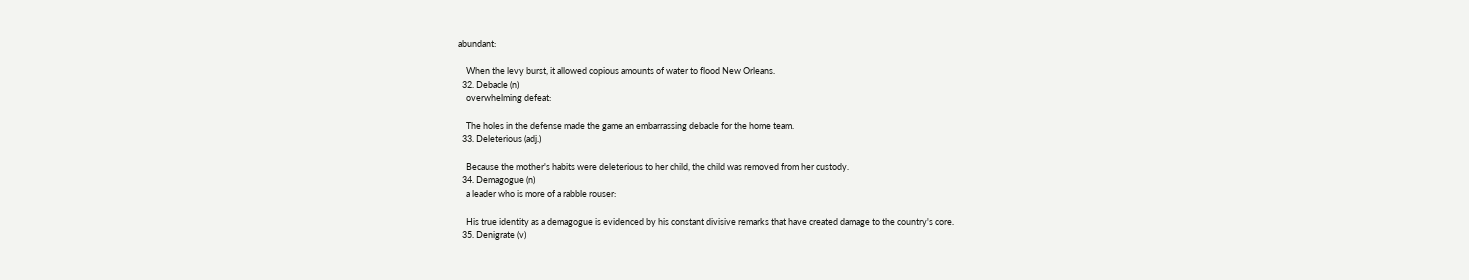abundant:

    When the levy burst, it allowed copious amounts of water to flood New Orleans.
  32. Debacle (n)
    overwhelming defeat:

    The holes in the defense made the game an embarrassing debacle for the home team.
  33. Deleterious (adj.)

    Because the mother's habits were deleterious to her child, the child was removed from her custody.
  34. Demagogue (n)
    a leader who is more of a rabble rouser:

    His true identity as a demagogue is evidenced by his constant divisive remarks that have created damage to the country's core.
  35. Denigrate (v)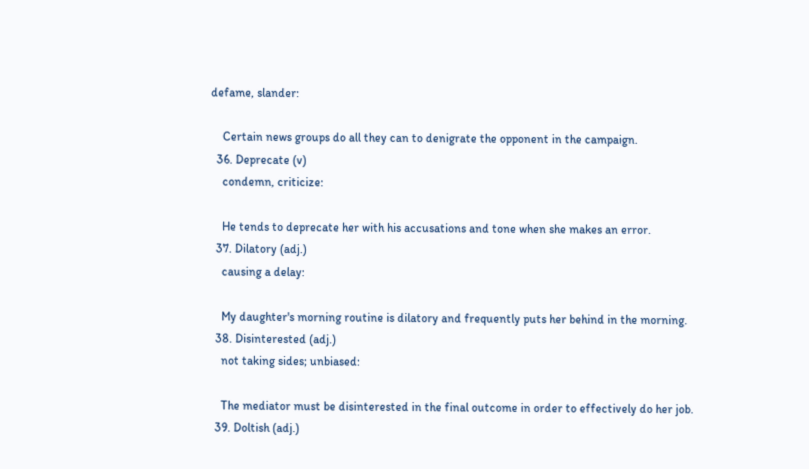defame, slander:

    Certain news groups do all they can to denigrate the opponent in the campaign.
  36. Deprecate (v)
    condemn, criticize:

    He tends to deprecate her with his accusations and tone when she makes an error.
  37. Dilatory (adj.)
    causing a delay:

    My daughter's morning routine is dilatory and frequently puts her behind in the morning.
  38. Disinterested (adj.)
    not taking sides; unbiased:

    The mediator must be disinterested in the final outcome in order to effectively do her job.
  39. Doltish (adj.)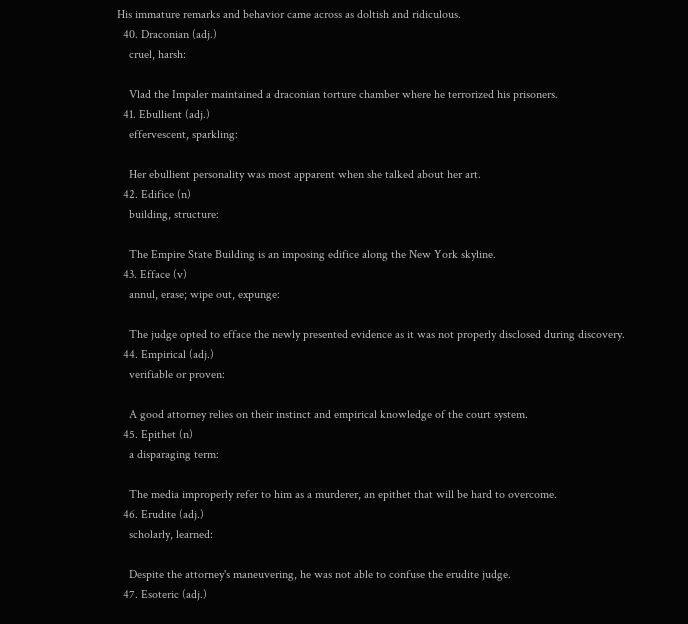His immature remarks and behavior came across as doltish and ridiculous.
  40. Draconian (adj.)
    cruel, harsh:

    Vlad the Impaler maintained a draconian torture chamber where he terrorized his prisoners.
  41. Ebullient (adj.)
    effervescent, sparkling:

    Her ebullient personality was most apparent when she talked about her art.
  42. Edifice (n)
    building, structure:

    The Empire State Building is an imposing edifice along the New York skyline.
  43. Efface (v)
    annul, erase; wipe out, expunge:

    The judge opted to efface the newly presented evidence as it was not properly disclosed during discovery.
  44. Empirical (adj.)
    verifiable or proven:

    A good attorney relies on their instinct and empirical knowledge of the court system.
  45. Epithet (n)
    a disparaging term:

    The media improperly refer to him as a murderer, an epithet that will be hard to overcome.
  46. Erudite (adj.)
    scholarly, learned:

    Despite the attorney's maneuvering, he was not able to confuse the erudite judge.
  47. Esoteric (adj.)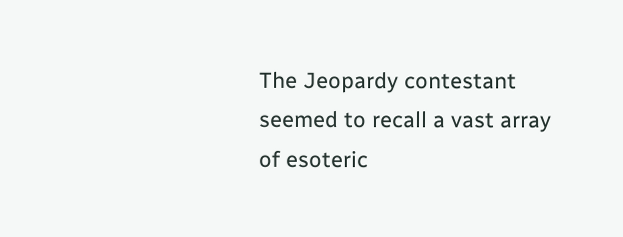The Jeopardy contestant seemed to recall a vast array of esoteric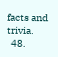facts and trivia.
  48.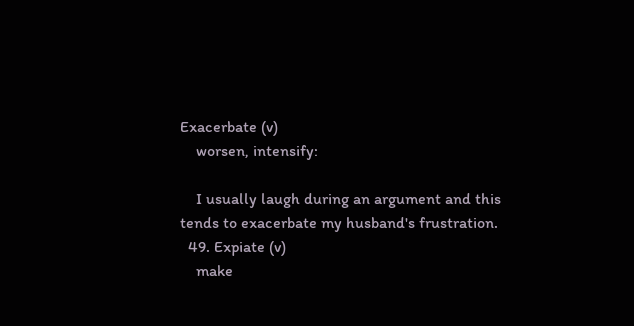Exacerbate (v)
    worsen, intensify:

    I usually laugh during an argument and this tends to exacerbate my husband's frustration.
  49. Expiate (v)
    make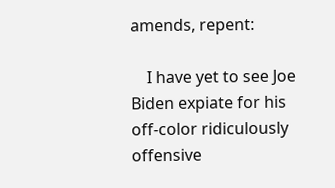amends, repent:

    I have yet to see Joe Biden expiate for his off-color ridiculously offensive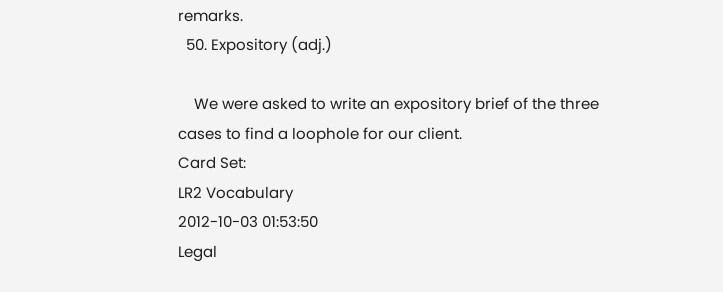remarks.
  50. Expository (adj.)

    We were asked to write an expository brief of the three cases to find a loophole for our client.
Card Set:
LR2 Vocabulary
2012-10-03 01:53:50
Legal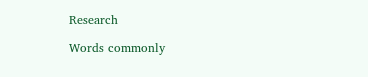Research

Words commonly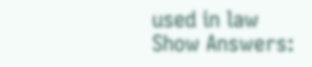used in law
Show Answers: